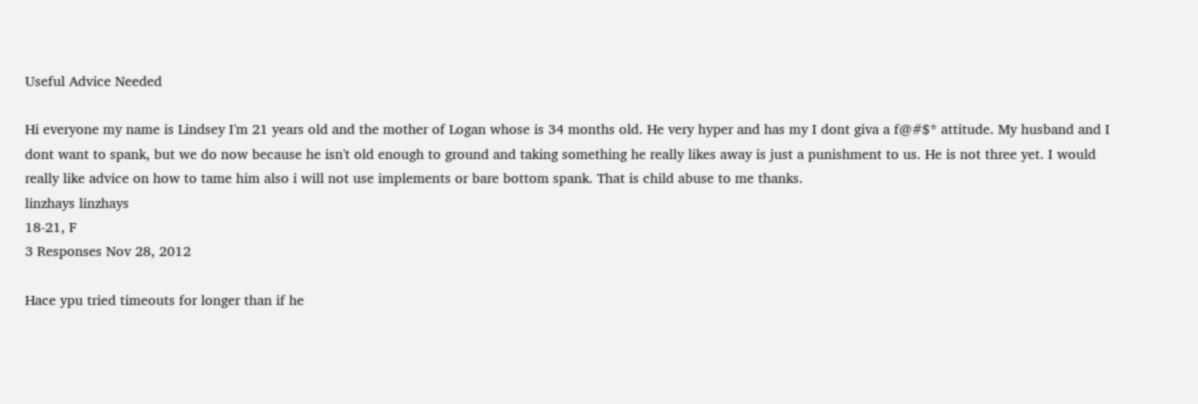Useful Advice Needed

Hi everyone my name is Lindsey I'm 21 years old and the mother of Logan whose is 34 months old. He very hyper and has my I dont giva a f@#$* attitude. My husband and I dont want to spank, but we do now because he isn't old enough to ground and taking something he really likes away is just a punishment to us. He is not three yet. I would really like advice on how to tame him also i will not use implements or bare bottom spank. That is child abuse to me thanks.
linzhays linzhays
18-21, F
3 Responses Nov 28, 2012

Hace ypu tried timeouts for longer than if he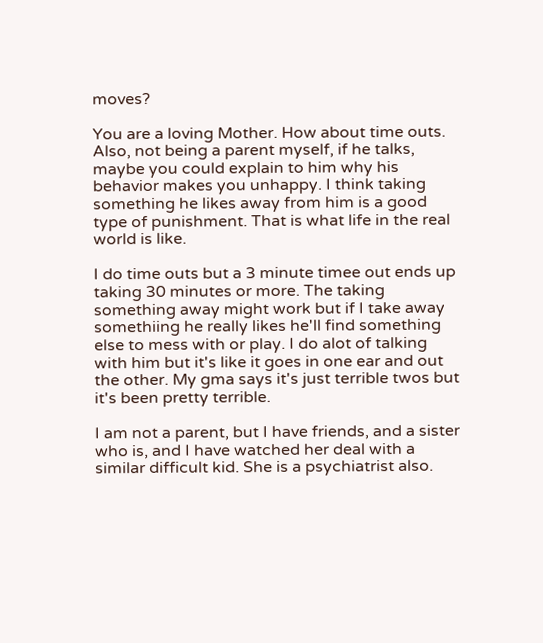moves?

You are a loving Mother. How about time outs. Also, not being a parent myself, if he talks, maybe you could explain to him why his behavior makes you unhappy. I think taking something he likes away from him is a good type of punishment. That is what life in the real world is like.

I do time outs but a 3 minute timee out ends up taking 30 minutes or more. The taking something away might work but if I take away somethiing he really likes he'll find something else to mess with or play. I do alot of talking with him but it's like it goes in one ear and out the other. My gma says it's just terrible twos but it's been pretty terrible.

I am not a parent, but I have friends, and a sister who is, and I have watched her deal with a similar difficult kid. She is a psychiatrist also.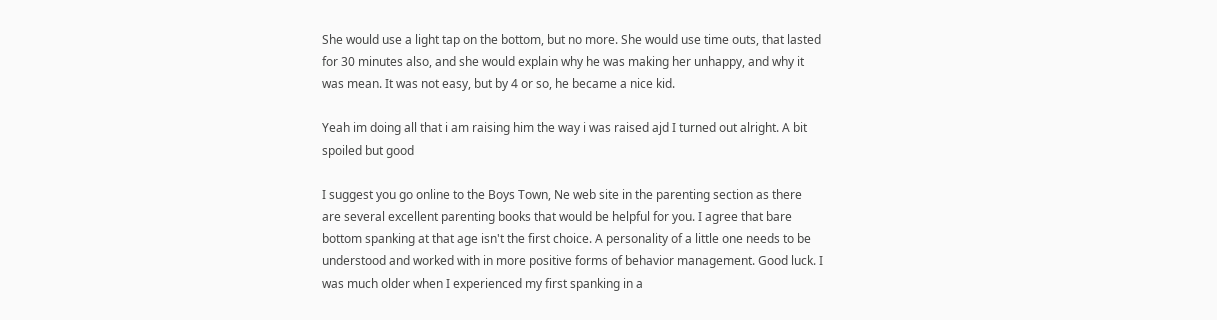She would use a light tap on the bottom, but no more. She would use time outs, that lasted for 30 minutes also, and she would explain why he was making her unhappy, and why it was mean. It was not easy, but by 4 or so, he became a nice kid.

Yeah im doing all that i am raising him the way i was raised ajd I turned out alright. A bit spoiled but good

I suggest you go online to the Boys Town, Ne web site in the parenting section as there are several excellent parenting books that would be helpful for you. I agree that bare bottom spanking at that age isn't the first choice. A personality of a little one needs to be understood and worked with in more positive forms of behavior management. Good luck. I was much older when I experienced my first spanking in a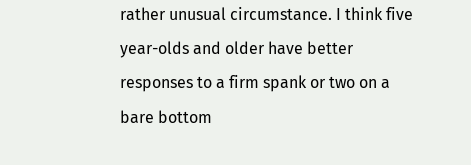rather unusual circumstance. I think five year-olds and older have better responses to a firm spank or two on a bare bottom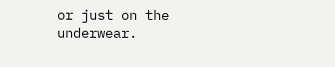or just on the underwear.